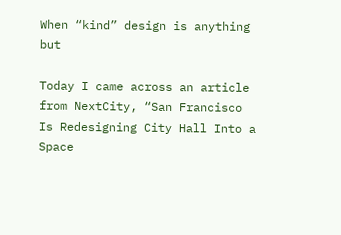When “kind” design is anything but

Today I came across an article from NextCity, “San Francisco Is Redesigning City Hall Into a Space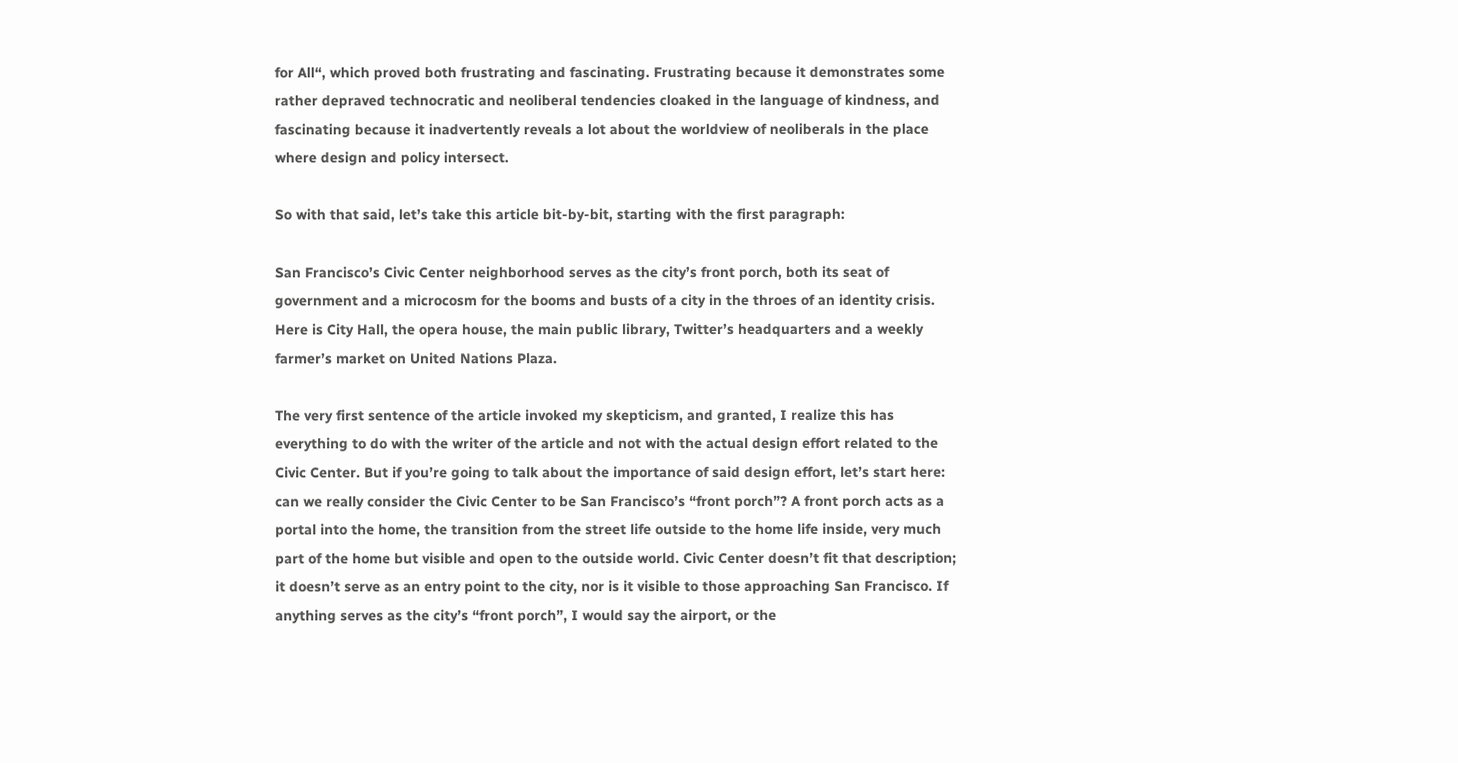for All“, which proved both frustrating and fascinating. Frustrating because it demonstrates some rather depraved technocratic and neoliberal tendencies cloaked in the language of kindness, and fascinating because it inadvertently reveals a lot about the worldview of neoliberals in the place where design and policy intersect.

So with that said, let’s take this article bit-by-bit, starting with the first paragraph:

San Francisco’s Civic Center neighborhood serves as the city’s front porch, both its seat of government and a microcosm for the booms and busts of a city in the throes of an identity crisis. Here is City Hall, the opera house, the main public library, Twitter’s headquarters and a weekly farmer’s market on United Nations Plaza.

The very first sentence of the article invoked my skepticism, and granted, I realize this has everything to do with the writer of the article and not with the actual design effort related to the Civic Center. But if you’re going to talk about the importance of said design effort, let’s start here: can we really consider the Civic Center to be San Francisco’s “front porch”? A front porch acts as a portal into the home, the transition from the street life outside to the home life inside, very much part of the home but visible and open to the outside world. Civic Center doesn’t fit that description; it doesn’t serve as an entry point to the city, nor is it visible to those approaching San Francisco. If anything serves as the city’s “front porch”, I would say the airport, or the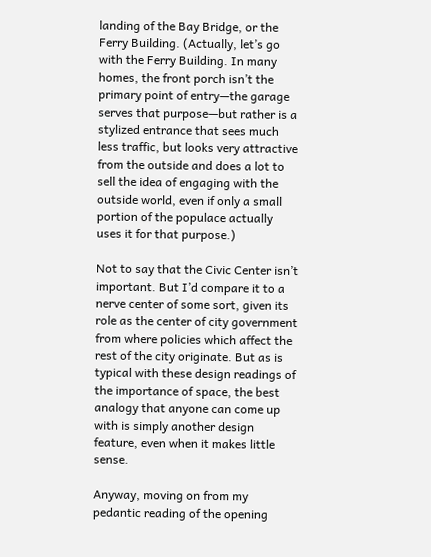landing of the Bay Bridge, or the Ferry Building. (Actually, let’s go with the Ferry Building. In many homes, the front porch isn’t the primary point of entry—the garage serves that purpose—but rather is a stylized entrance that sees much less traffic, but looks very attractive from the outside and does a lot to sell the idea of engaging with the outside world, even if only a small portion of the populace actually uses it for that purpose.)

Not to say that the Civic Center isn’t important. But I’d compare it to a nerve center of some sort, given its role as the center of city government from where policies which affect the rest of the city originate. But as is typical with these design readings of the importance of space, the best analogy that anyone can come up with is simply another design feature, even when it makes little sense.

Anyway, moving on from my pedantic reading of the opening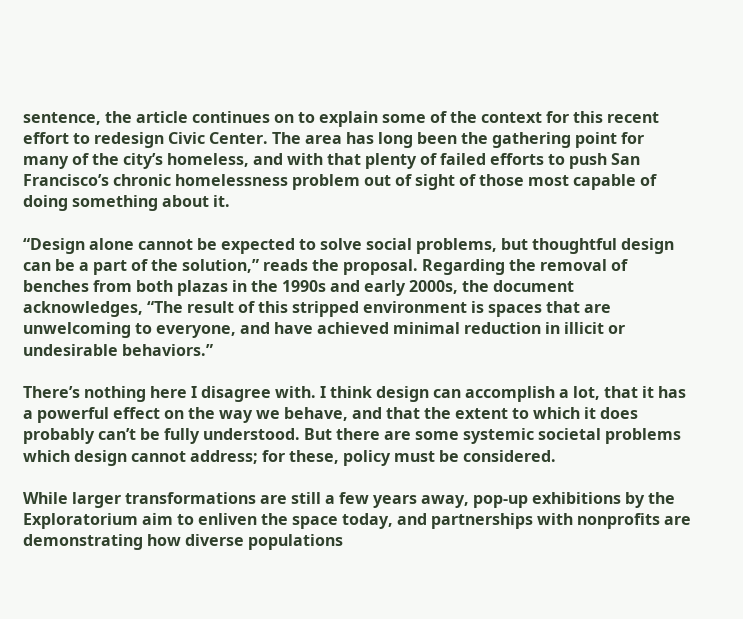sentence, the article continues on to explain some of the context for this recent effort to redesign Civic Center. The area has long been the gathering point for many of the city’s homeless, and with that plenty of failed efforts to push San Francisco’s chronic homelessness problem out of sight of those most capable of doing something about it.

“Design alone cannot be expected to solve social problems, but thoughtful design can be a part of the solution,” reads the proposal. Regarding the removal of benches from both plazas in the 1990s and early 2000s, the document acknowledges, “The result of this stripped environment is spaces that are unwelcoming to everyone, and have achieved minimal reduction in illicit or undesirable behaviors.”

There’s nothing here I disagree with. I think design can accomplish a lot, that it has a powerful effect on the way we behave, and that the extent to which it does probably can’t be fully understood. But there are some systemic societal problems which design cannot address; for these, policy must be considered.

While larger transformations are still a few years away, pop-up exhibitions by the Exploratorium aim to enliven the space today, and partnerships with nonprofits are demonstrating how diverse populations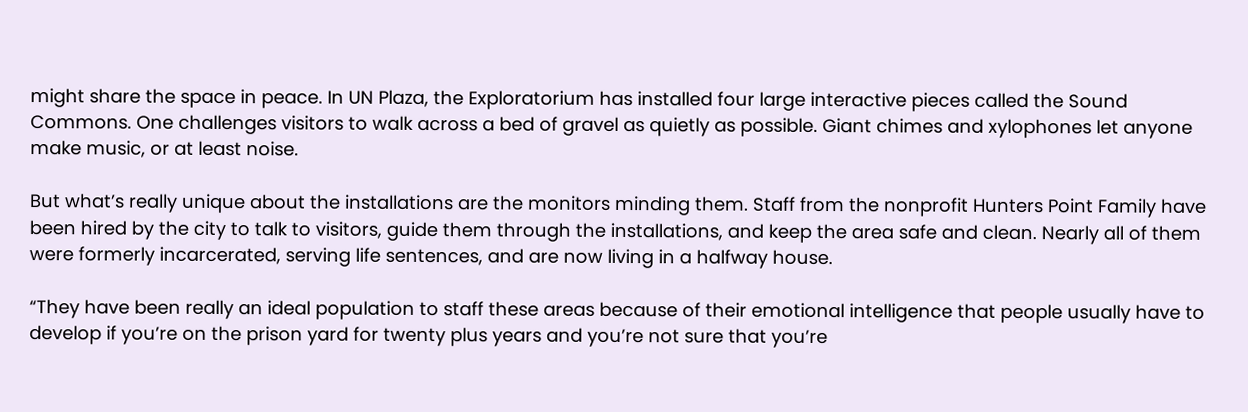might share the space in peace. In UN Plaza, the Exploratorium has installed four large interactive pieces called the Sound Commons. One challenges visitors to walk across a bed of gravel as quietly as possible. Giant chimes and xylophones let anyone make music, or at least noise.

But what’s really unique about the installations are the monitors minding them. Staff from the nonprofit Hunters Point Family have been hired by the city to talk to visitors, guide them through the installations, and keep the area safe and clean. Nearly all of them were formerly incarcerated, serving life sentences, and are now living in a halfway house.

“They have been really an ideal population to staff these areas because of their emotional intelligence that people usually have to develop if you’re on the prison yard for twenty plus years and you’re not sure that you’re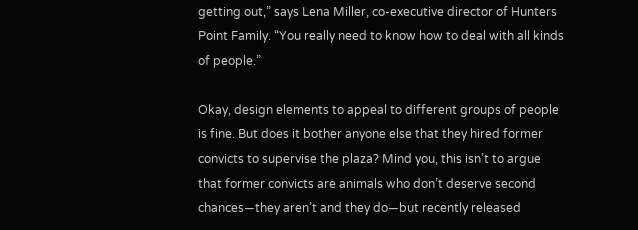getting out,” says Lena Miller, co-executive director of Hunters Point Family. “You really need to know how to deal with all kinds of people.”

Okay, design elements to appeal to different groups of people is fine. But does it bother anyone else that they hired former convicts to supervise the plaza? Mind you, this isn’t to argue that former convicts are animals who don’t deserve second chances—they aren’t and they do—but recently released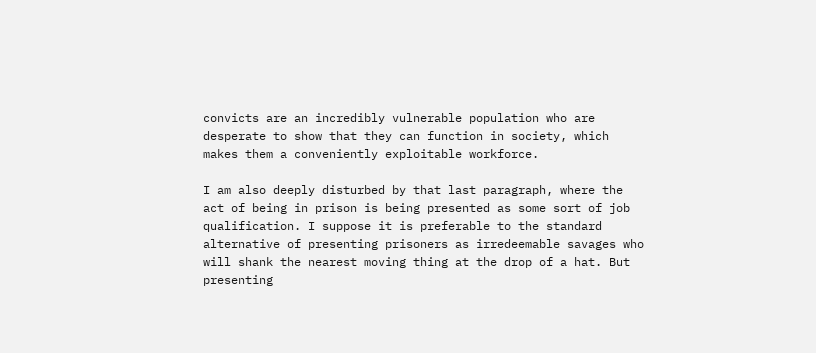convicts are an incredibly vulnerable population who are desperate to show that they can function in society, which makes them a conveniently exploitable workforce.

I am also deeply disturbed by that last paragraph, where the act of being in prison is being presented as some sort of job qualification. I suppose it is preferable to the standard alternative of presenting prisoners as irredeemable savages who will shank the nearest moving thing at the drop of a hat. But presenting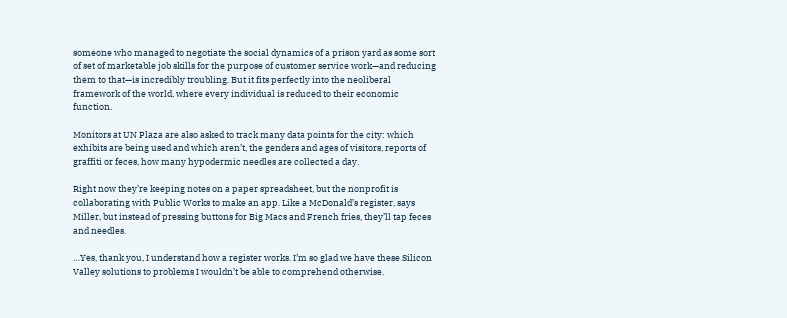someone who managed to negotiate the social dynamics of a prison yard as some sort of set of marketable job skills for the purpose of customer service work—and reducing them to that—is incredibly troubling. But it fits perfectly into the neoliberal framework of the world, where every individual is reduced to their economic function.

Monitors at UN Plaza are also asked to track many data points for the city: which exhibits are being used and which aren’t, the genders and ages of visitors, reports of graffiti or feces, how many hypodermic needles are collected a day.

Right now they’re keeping notes on a paper spreadsheet, but the nonprofit is collaborating with Public Works to make an app. Like a McDonald’s register, says Miller, but instead of pressing buttons for Big Macs and French fries, they’ll tap feces and needles.

…Yes, thank you, I understand how a register works. I’m so glad we have these Silicon Valley solutions to problems I wouldn’t be able to comprehend otherwise.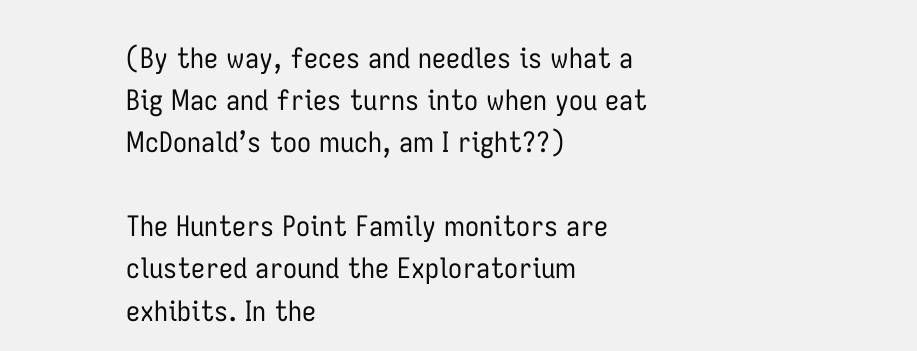(By the way, feces and needles is what a Big Mac and fries turns into when you eat McDonald’s too much, am I right??)

The Hunters Point Family monitors are clustered around the Exploratorium exhibits. In the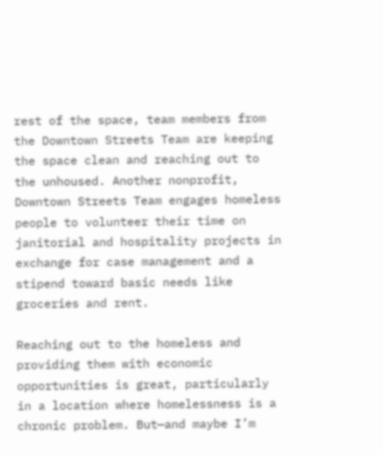rest of the space, team members from the Downtown Streets Team are keeping the space clean and reaching out to the unhoused. Another nonprofit, Downtown Streets Team engages homeless people to volunteer their time on janitorial and hospitality projects in exchange for case management and a stipend toward basic needs like groceries and rent.

Reaching out to the homeless and providing them with economic opportunities is great, particularly in a location where homelessness is a chronic problem. But—and maybe I’m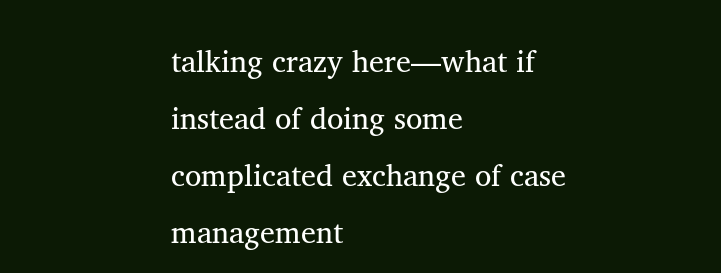talking crazy here—what if instead of doing some complicated exchange of case management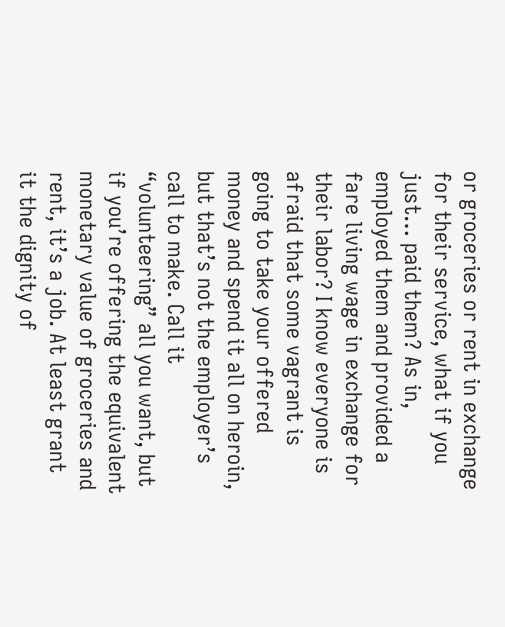or groceries or rent in exchange for their service, what if you just… paid them? As in, employed them and provided a fare living wage in exchange for their labor? I know everyone is afraid that some vagrant is going to take your offered money and spend it all on heroin, but that’s not the employer’s call to make. Call it “volunteering” all you want, but if you’re offering the equivalent monetary value of groceries and rent, it’s a job. At least grant it the dignity of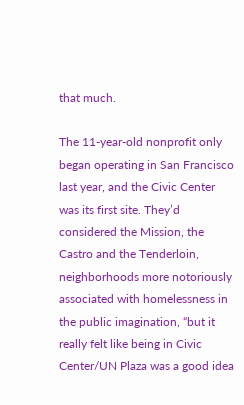that much.

The 11-year-old nonprofit only began operating in San Francisco last year, and the Civic Center was its first site. They’d considered the Mission, the Castro and the Tenderloin, neighborhoods more notoriously associated with homelessness in the public imagination, “but it really felt like being in Civic Center/UN Plaza was a good idea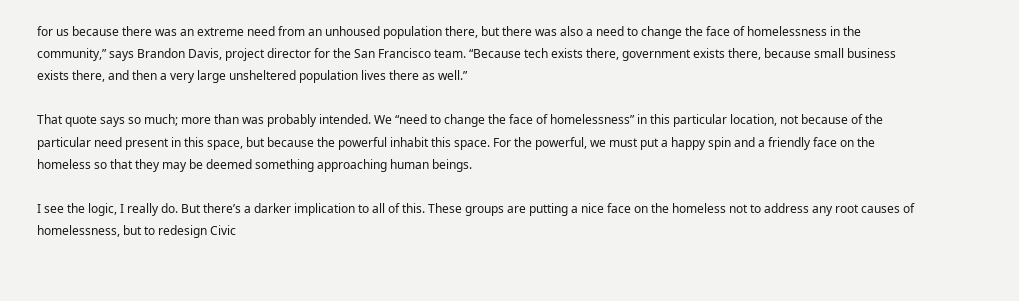for us because there was an extreme need from an unhoused population there, but there was also a need to change the face of homelessness in the community,” says Brandon Davis, project director for the San Francisco team. “Because tech exists there, government exists there, because small business exists there, and then a very large unsheltered population lives there as well.”

That quote says so much; more than was probably intended. We “need to change the face of homelessness” in this particular location, not because of the particular need present in this space, but because the powerful inhabit this space. For the powerful, we must put a happy spin and a friendly face on the homeless so that they may be deemed something approaching human beings.

I see the logic, I really do. But there’s a darker implication to all of this. These groups are putting a nice face on the homeless not to address any root causes of homelessness, but to redesign Civic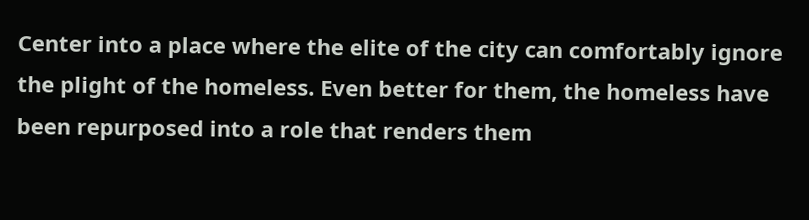Center into a place where the elite of the city can comfortably ignore the plight of the homeless. Even better for them, the homeless have been repurposed into a role that renders them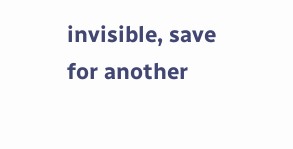invisible, save for another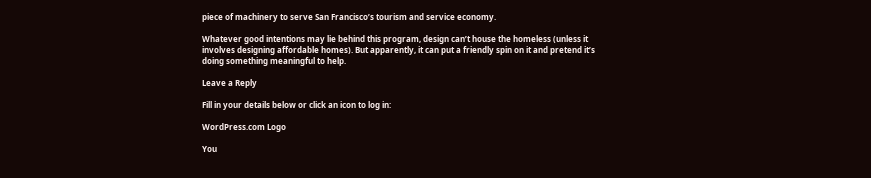piece of machinery to serve San Francisco’s tourism and service economy.

Whatever good intentions may lie behind this program, design can’t house the homeless (unless it involves designing affordable homes). But apparently, it can put a friendly spin on it and pretend it’s doing something meaningful to help.

Leave a Reply

Fill in your details below or click an icon to log in:

WordPress.com Logo

You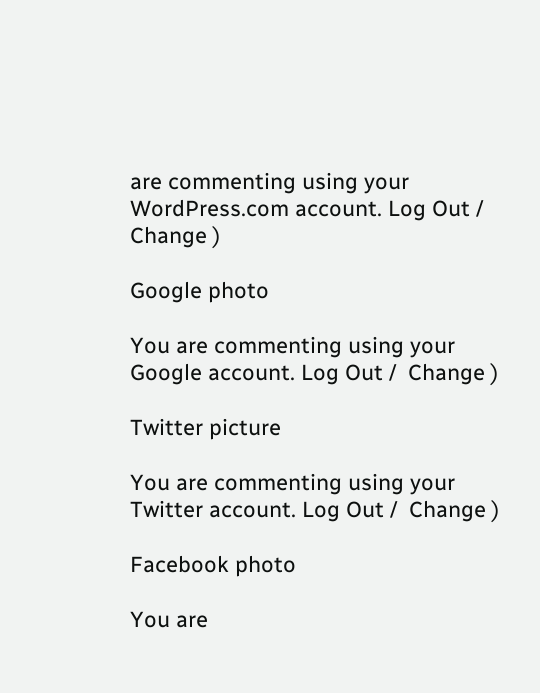are commenting using your WordPress.com account. Log Out /  Change )

Google photo

You are commenting using your Google account. Log Out /  Change )

Twitter picture

You are commenting using your Twitter account. Log Out /  Change )

Facebook photo

You are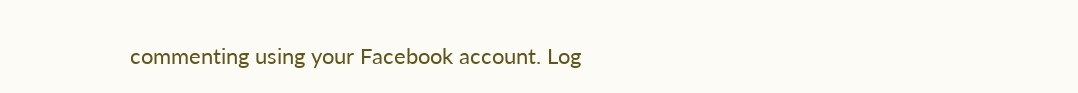commenting using your Facebook account. Log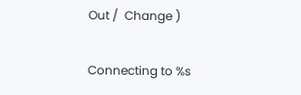Out /  Change )

Connecting to %s